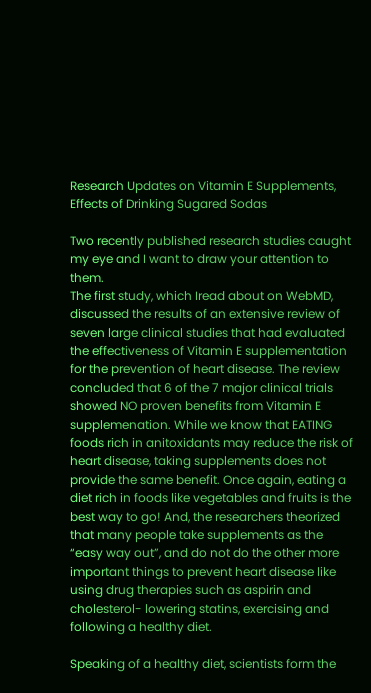Research Updates on Vitamin E Supplements, Effects of Drinking Sugared Sodas

Two recently published research studies caught my eye and I want to draw your attention to them.
The first study, which Iread about on WebMD, discussed the results of an extensive review of seven large clinical studies that had evaluated the effectiveness of Vitamin E supplementation for the prevention of heart disease. The review concluded that 6 of the 7 major clinical trials showed NO proven benefits from Vitamin E supplemenation. While we know that EATING foods rich in anitoxidants may reduce the risk of heart disease, taking supplements does not provide the same benefit. Once again, eating a diet rich in foods like vegetables and fruits is the best way to go! And, the researchers theorized that many people take supplements as the “easy way out”, and do not do the other more important things to prevent heart disease like using drug therapies such as aspirin and cholesterol- lowering statins, exercising and following a healthy diet.

Speaking of a healthy diet, scientists form the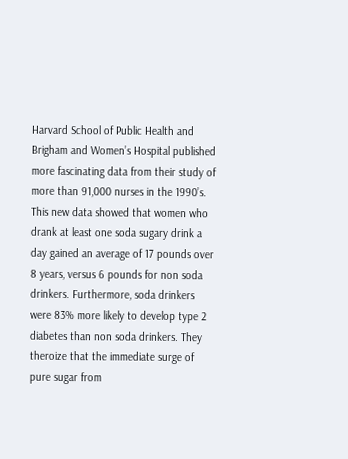Harvard School of Public Health and Brigham and Women’s Hospital published more fascinating data from their study of more than 91,000 nurses in the 1990’s. This new data showed that women who drank at least one soda sugary drink a day gained an average of 17 pounds over 8 years, versus 6 pounds for non soda drinkers. Furthermore, soda drinkers were 83% more likely to develop type 2 diabetes than non soda drinkers. They theroize that the immediate surge of pure sugar from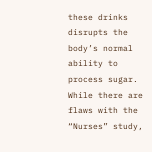these drinks disrupts the body’s normal ability to process sugar. While there are flaws with the “Nurses” study,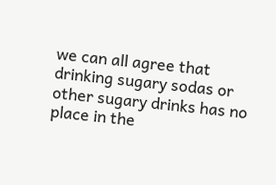we can all agree that drinking sugary sodas or other sugary drinks has no place in the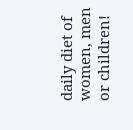daily diet of women, men or children!